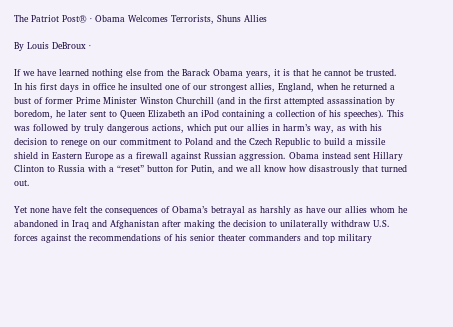The Patriot Post® · Obama Welcomes Terrorists, Shuns Allies

By Louis DeBroux ·

If we have learned nothing else from the Barack Obama years, it is that he cannot be trusted. In his first days in office he insulted one of our strongest allies, England, when he returned a bust of former Prime Minister Winston Churchill (and in the first attempted assassination by boredom, he later sent to Queen Elizabeth an iPod containing a collection of his speeches). This was followed by truly dangerous actions, which put our allies in harm’s way, as with his decision to renege on our commitment to Poland and the Czech Republic to build a missile shield in Eastern Europe as a firewall against Russian aggression. Obama instead sent Hillary Clinton to Russia with a “reset” button for Putin, and we all know how disastrously that turned out.

Yet none have felt the consequences of Obama’s betrayal as harshly as have our allies whom he abandoned in Iraq and Afghanistan after making the decision to unilaterally withdraw U.S. forces against the recommendations of his senior theater commanders and top military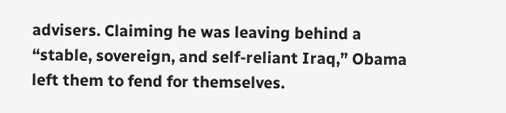advisers. Claiming he was leaving behind a “stable, sovereign, and self-reliant Iraq,” Obama left them to fend for themselves.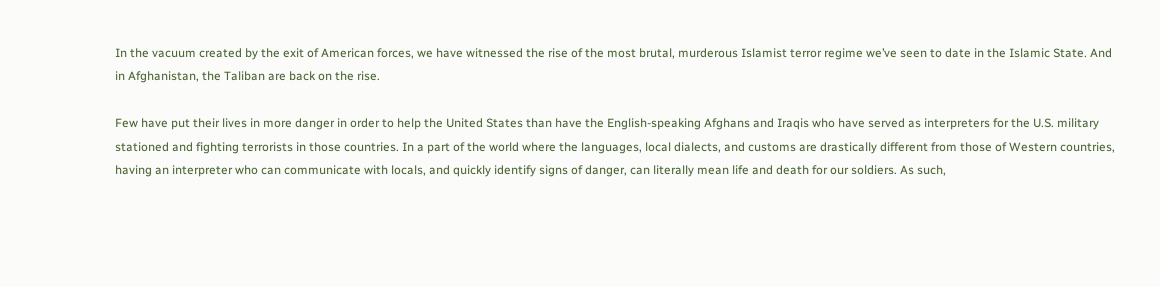In the vacuum created by the exit of American forces, we have witnessed the rise of the most brutal, murderous Islamist terror regime we’ve seen to date in the Islamic State. And in Afghanistan, the Taliban are back on the rise.

Few have put their lives in more danger in order to help the United States than have the English-speaking Afghans and Iraqis who have served as interpreters for the U.S. military stationed and fighting terrorists in those countries. In a part of the world where the languages, local dialects, and customs are drastically different from those of Western countries, having an interpreter who can communicate with locals, and quickly identify signs of danger, can literally mean life and death for our soldiers. As such,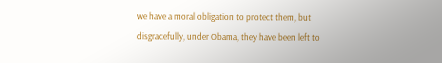we have a moral obligation to protect them, but disgracefully, under Obama, they have been left to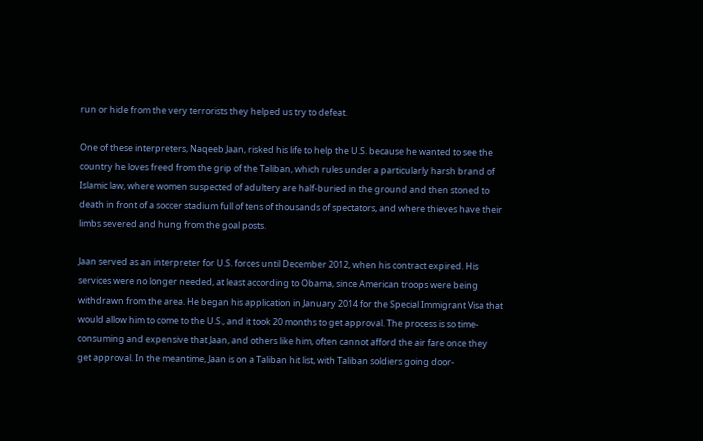run or hide from the very terrorists they helped us try to defeat.

One of these interpreters, Naqeeb Jaan, risked his life to help the U.S. because he wanted to see the country he loves freed from the grip of the Taliban, which rules under a particularly harsh brand of Islamic law, where women suspected of adultery are half-buried in the ground and then stoned to death in front of a soccer stadium full of tens of thousands of spectators, and where thieves have their limbs severed and hung from the goal posts.

Jaan served as an interpreter for U.S. forces until December 2012, when his contract expired. His services were no longer needed, at least according to Obama, since American troops were being withdrawn from the area. He began his application in January 2014 for the Special Immigrant Visa that would allow him to come to the U.S., and it took 20 months to get approval. The process is so time-consuming and expensive that Jaan, and others like him, often cannot afford the air fare once they get approval. In the meantime, Jaan is on a Taliban hit list, with Taliban soldiers going door-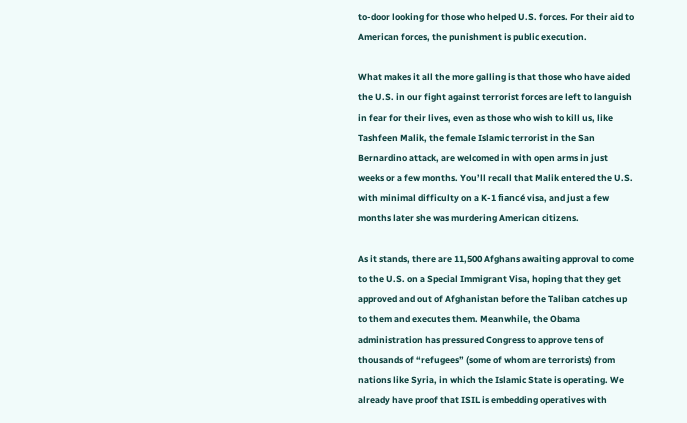to-door looking for those who helped U.S. forces. For their aid to American forces, the punishment is public execution.

What makes it all the more galling is that those who have aided the U.S. in our fight against terrorist forces are left to languish in fear for their lives, even as those who wish to kill us, like Tashfeen Malik, the female Islamic terrorist in the San Bernardino attack, are welcomed in with open arms in just weeks or a few months. You’ll recall that Malik entered the U.S. with minimal difficulty on a K-1 fiancé visa, and just a few months later she was murdering American citizens.

As it stands, there are 11,500 Afghans awaiting approval to come to the U.S. on a Special Immigrant Visa, hoping that they get approved and out of Afghanistan before the Taliban catches up to them and executes them. Meanwhile, the Obama administration has pressured Congress to approve tens of thousands of “refugees” (some of whom are terrorists) from nations like Syria, in which the Islamic State is operating. We already have proof that ISIL is embedding operatives with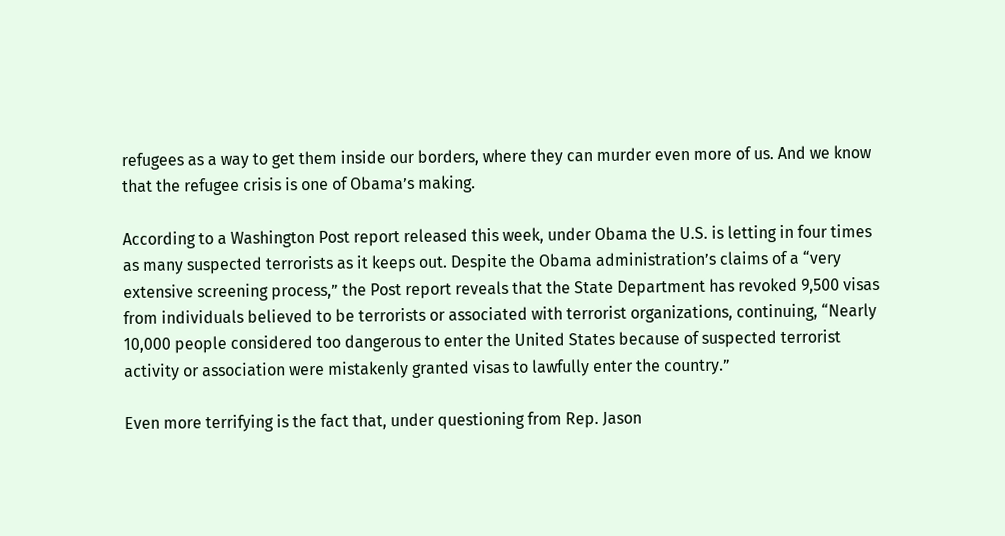refugees as a way to get them inside our borders, where they can murder even more of us. And we know that the refugee crisis is one of Obama’s making.

According to a Washington Post report released this week, under Obama the U.S. is letting in four times as many suspected terrorists as it keeps out. Despite the Obama administration’s claims of a “very extensive screening process,” the Post report reveals that the State Department has revoked 9,500 visas from individuals believed to be terrorists or associated with terrorist organizations, continuing, “Nearly 10,000 people considered too dangerous to enter the United States because of suspected terrorist activity or association were mistakenly granted visas to lawfully enter the country.”

Even more terrifying is the fact that, under questioning from Rep. Jason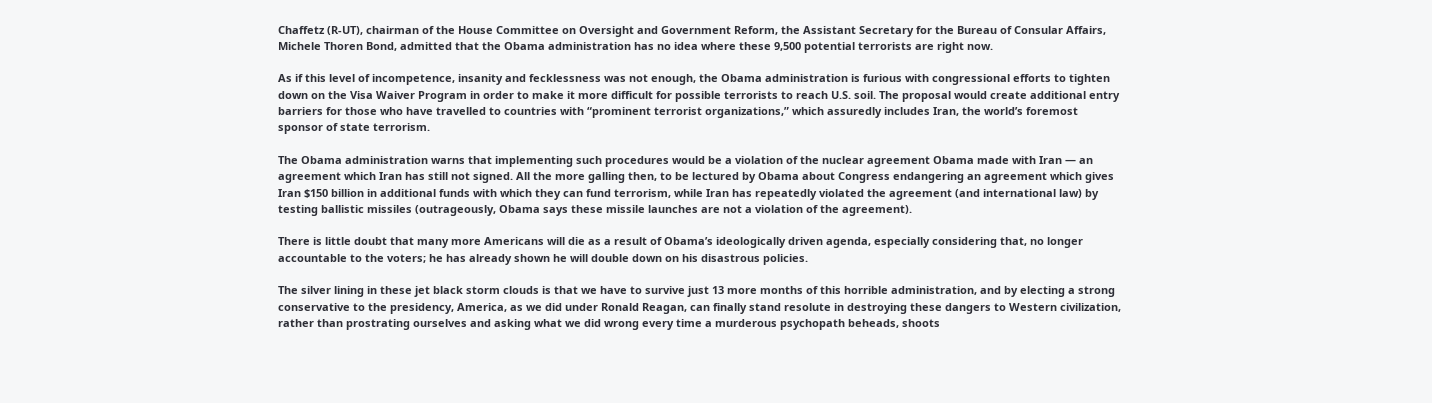Chaffetz (R-UT), chairman of the House Committee on Oversight and Government Reform, the Assistant Secretary for the Bureau of Consular Affairs, Michele Thoren Bond, admitted that the Obama administration has no idea where these 9,500 potential terrorists are right now.

As if this level of incompetence, insanity and fecklessness was not enough, the Obama administration is furious with congressional efforts to tighten down on the Visa Waiver Program in order to make it more difficult for possible terrorists to reach U.S. soil. The proposal would create additional entry barriers for those who have travelled to countries with “prominent terrorist organizations,” which assuredly includes Iran, the world’s foremost sponsor of state terrorism.

The Obama administration warns that implementing such procedures would be a violation of the nuclear agreement Obama made with Iran — an agreement which Iran has still not signed. All the more galling then, to be lectured by Obama about Congress endangering an agreement which gives Iran $150 billion in additional funds with which they can fund terrorism, while Iran has repeatedly violated the agreement (and international law) by testing ballistic missiles (outrageously, Obama says these missile launches are not a violation of the agreement).

There is little doubt that many more Americans will die as a result of Obama’s ideologically driven agenda, especially considering that, no longer accountable to the voters; he has already shown he will double down on his disastrous policies.

The silver lining in these jet black storm clouds is that we have to survive just 13 more months of this horrible administration, and by electing a strong conservative to the presidency, America, as we did under Ronald Reagan, can finally stand resolute in destroying these dangers to Western civilization, rather than prostrating ourselves and asking what we did wrong every time a murderous psychopath beheads, shoots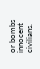or bombs innocent civilians.